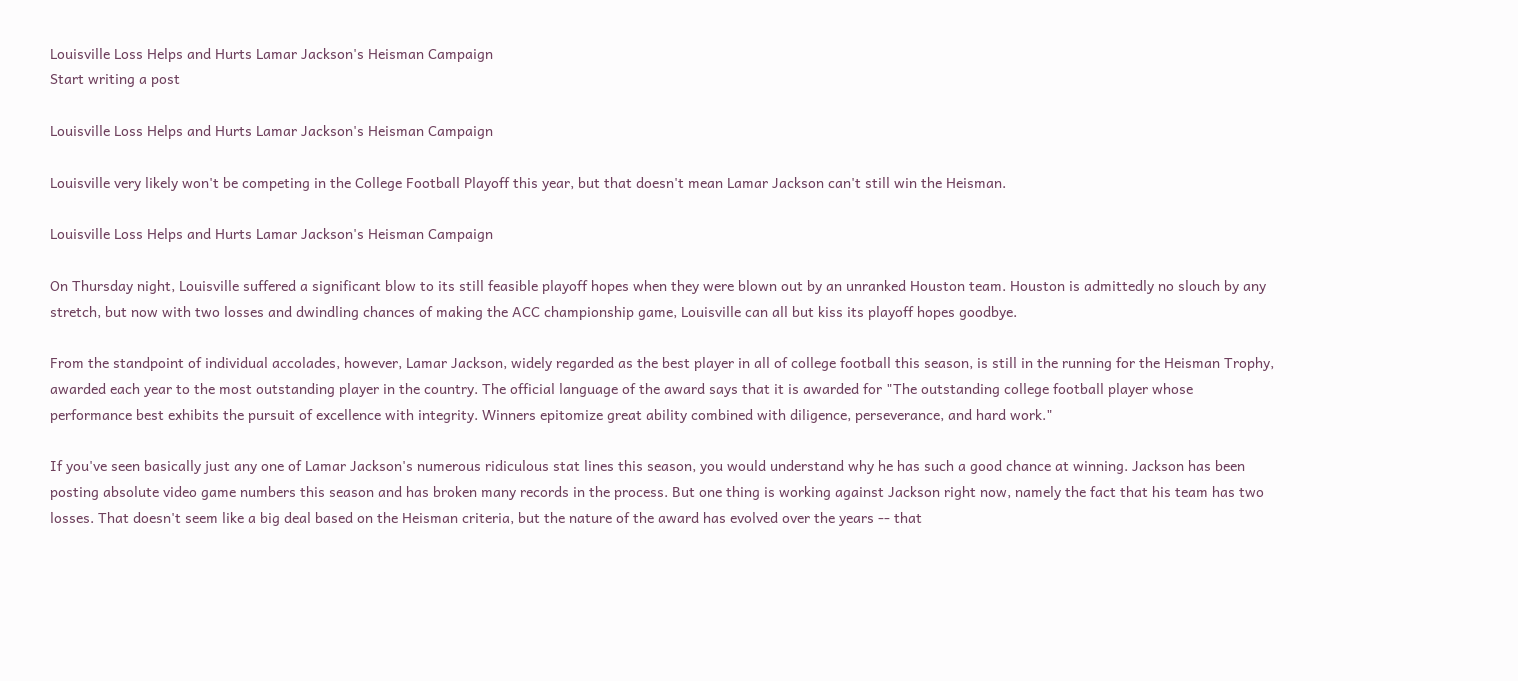Louisville Loss Helps and Hurts Lamar Jackson's Heisman Campaign
Start writing a post

Louisville Loss Helps and Hurts Lamar Jackson's Heisman Campaign

Louisville very likely won't be competing in the College Football Playoff this year, but that doesn't mean Lamar Jackson can't still win the Heisman.

Louisville Loss Helps and Hurts Lamar Jackson's Heisman Campaign

On Thursday night, Louisville suffered a significant blow to its still feasible playoff hopes when they were blown out by an unranked Houston team. Houston is admittedly no slouch by any stretch, but now with two losses and dwindling chances of making the ACC championship game, Louisville can all but kiss its playoff hopes goodbye.

From the standpoint of individual accolades, however, Lamar Jackson, widely regarded as the best player in all of college football this season, is still in the running for the Heisman Trophy, awarded each year to the most outstanding player in the country. The official language of the award says that it is awarded for "The outstanding college football player whose performance best exhibits the pursuit of excellence with integrity. Winners epitomize great ability combined with diligence, perseverance, and hard work."

If you've seen basically just any one of Lamar Jackson's numerous ridiculous stat lines this season, you would understand why he has such a good chance at winning. Jackson has been posting absolute video game numbers this season and has broken many records in the process. But one thing is working against Jackson right now, namely the fact that his team has two losses. That doesn't seem like a big deal based on the Heisman criteria, but the nature of the award has evolved over the years -- that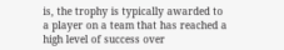is, the trophy is typically awarded to a player on a team that has reached a high level of success over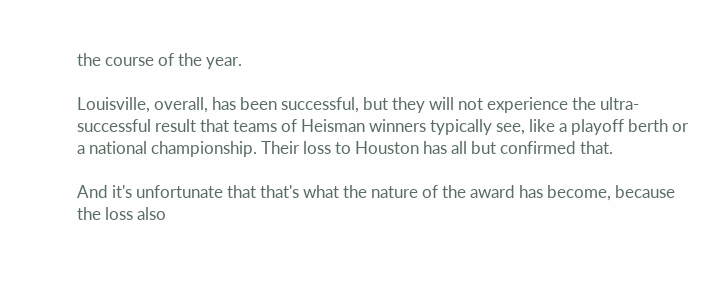the course of the year.

Louisville, overall, has been successful, but they will not experience the ultra-successful result that teams of Heisman winners typically see, like a playoff berth or a national championship. Their loss to Houston has all but confirmed that.

And it's unfortunate that that's what the nature of the award has become, because the loss also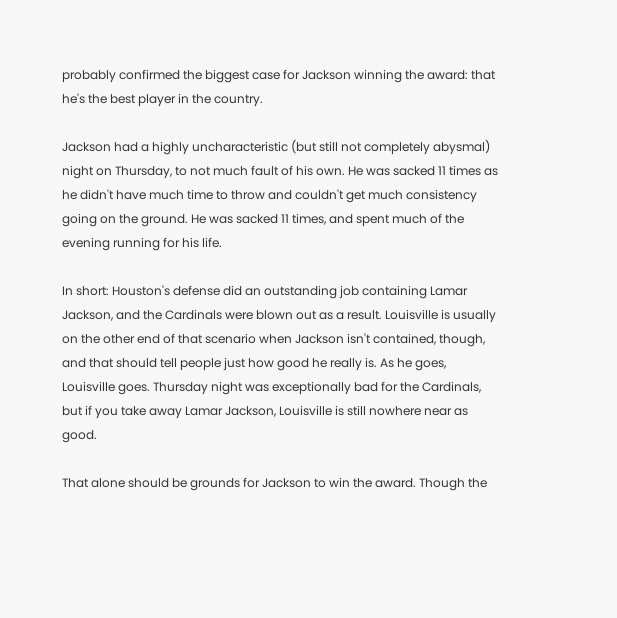probably confirmed the biggest case for Jackson winning the award: that he's the best player in the country.

Jackson had a highly uncharacteristic (but still not completely abysmal) night on Thursday, to not much fault of his own. He was sacked 11 times as he didn't have much time to throw and couldn't get much consistency going on the ground. He was sacked 11 times, and spent much of the evening running for his life.

In short: Houston's defense did an outstanding job containing Lamar Jackson, and the Cardinals were blown out as a result. Louisville is usually on the other end of that scenario when Jackson isn't contained, though, and that should tell people just how good he really is. As he goes, Louisville goes. Thursday night was exceptionally bad for the Cardinals, but if you take away Lamar Jackson, Louisville is still nowhere near as good.

That alone should be grounds for Jackson to win the award. Though the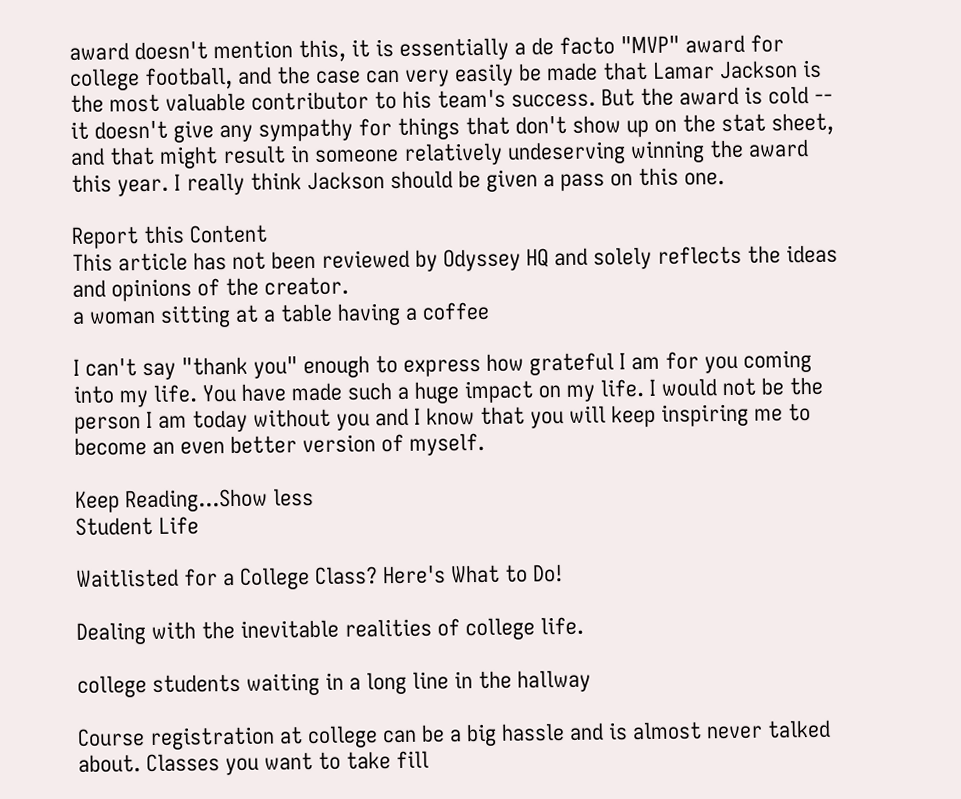award doesn't mention this, it is essentially a de facto "MVP" award for college football, and the case can very easily be made that Lamar Jackson is the most valuable contributor to his team's success. But the award is cold -- it doesn't give any sympathy for things that don't show up on the stat sheet, and that might result in someone relatively undeserving winning the award this year. I really think Jackson should be given a pass on this one.

Report this Content
This article has not been reviewed by Odyssey HQ and solely reflects the ideas and opinions of the creator.
a woman sitting at a table having a coffee

I can't say "thank you" enough to express how grateful I am for you coming into my life. You have made such a huge impact on my life. I would not be the person I am today without you and I know that you will keep inspiring me to become an even better version of myself.

Keep Reading...Show less
Student Life

Waitlisted for a College Class? Here's What to Do!

Dealing with the inevitable realities of college life.

college students waiting in a long line in the hallway

Course registration at college can be a big hassle and is almost never talked about. Classes you want to take fill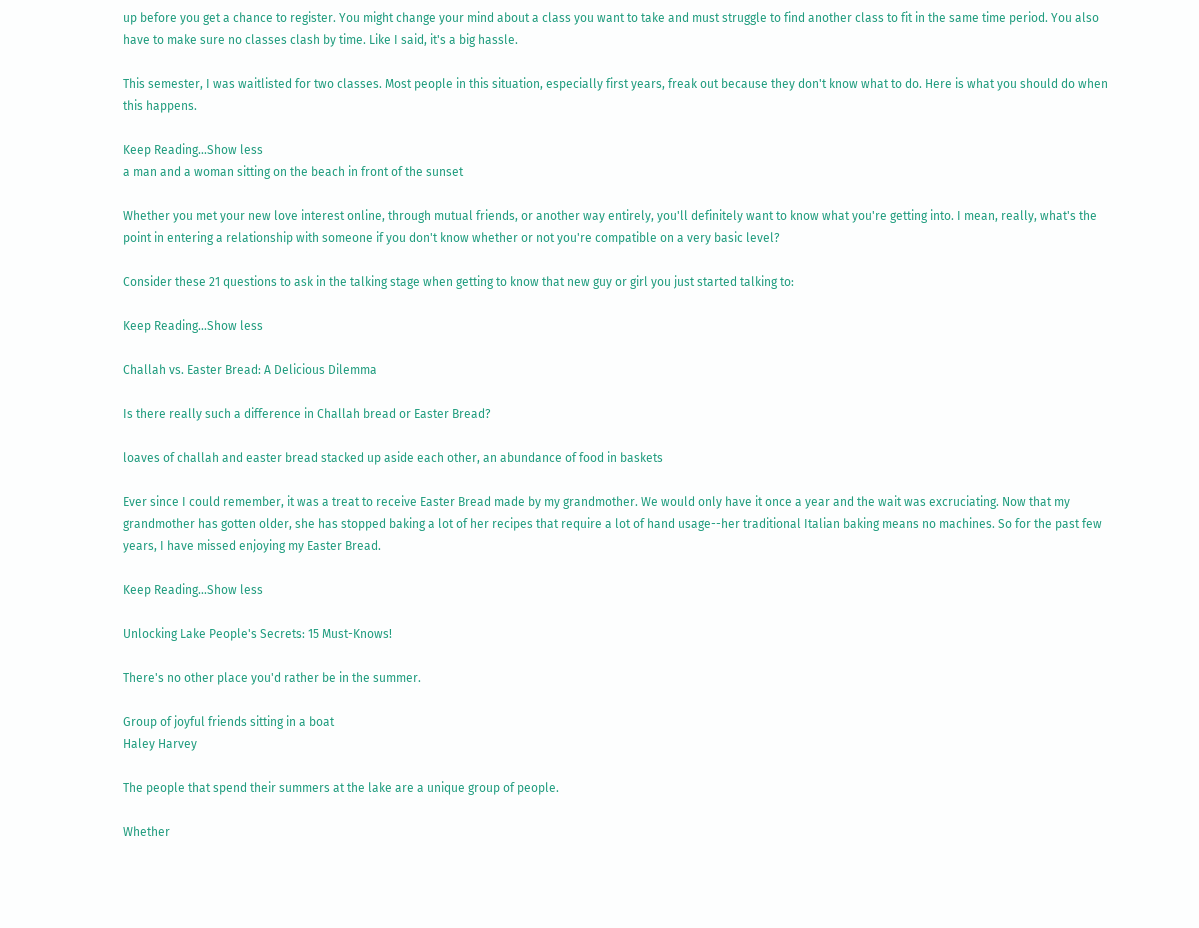up before you get a chance to register. You might change your mind about a class you want to take and must struggle to find another class to fit in the same time period. You also have to make sure no classes clash by time. Like I said, it's a big hassle.

This semester, I was waitlisted for two classes. Most people in this situation, especially first years, freak out because they don't know what to do. Here is what you should do when this happens.

Keep Reading...Show less
a man and a woman sitting on the beach in front of the sunset

Whether you met your new love interest online, through mutual friends, or another way entirely, you'll definitely want to know what you're getting into. I mean, really, what's the point in entering a relationship with someone if you don't know whether or not you're compatible on a very basic level?

Consider these 21 questions to ask in the talking stage when getting to know that new guy or girl you just started talking to:

Keep Reading...Show less

Challah vs. Easter Bread: A Delicious Dilemma

Is there really such a difference in Challah bread or Easter Bread?

loaves of challah and easter bread stacked up aside each other, an abundance of food in baskets

Ever since I could remember, it was a treat to receive Easter Bread made by my grandmother. We would only have it once a year and the wait was excruciating. Now that my grandmother has gotten older, she has stopped baking a lot of her recipes that require a lot of hand usage--her traditional Italian baking means no machines. So for the past few years, I have missed enjoying my Easter Bread.

Keep Reading...Show less

Unlocking Lake People's Secrets: 15 Must-Knows!

There's no other place you'd rather be in the summer.

Group of joyful friends sitting in a boat
Haley Harvey

The people that spend their summers at the lake are a unique group of people.

Whether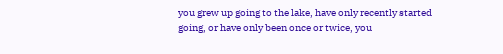you grew up going to the lake, have only recently started going, or have only been once or twice, you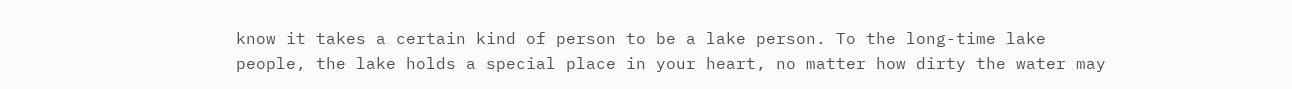know it takes a certain kind of person to be a lake person. To the long-time lake people, the lake holds a special place in your heart, no matter how dirty the water may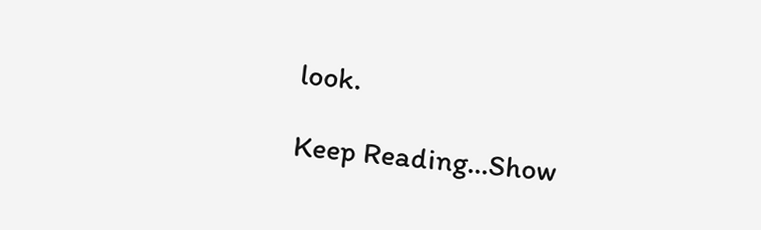look.

Keep Reading...Show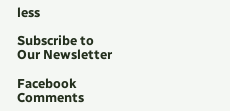less

Subscribe to Our Newsletter

Facebook Comments